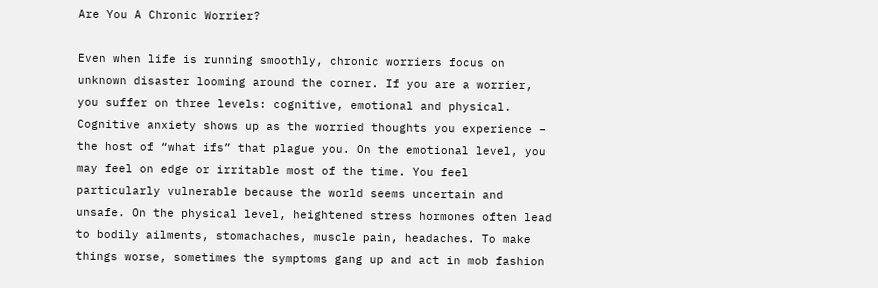Are You A Chronic Worrier?

Even when life is running smoothly, chronic worriers focus on unknown disaster looming around the corner. If you are a worrier, you suffer on three levels: cognitive, emotional and physical. Cognitive anxiety shows up as the worried thoughts you experience – the host of “what ifs” that plague you. On the emotional level, you may feel on edge or irritable most of the time. You feel particularly vulnerable because the world seems uncertain and unsafe. On the physical level, heightened stress hormones often lead to bodily ailments, stomachaches, muscle pain, headaches. To make things worse, sometimes the symptoms gang up and act in mob fashion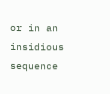or in an insidious sequence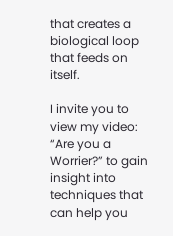that creates a biological loop that feeds on itself.

I invite you to view my video: “Are you a Worrier?” to gain insight into techniques that can help you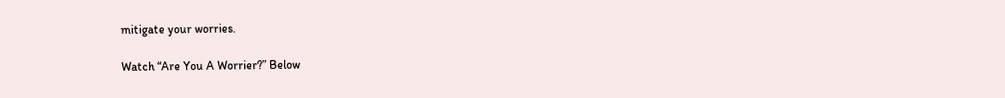mitigate your worries.

Watch “Are You A Worrier?” Below